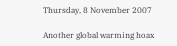Thursday, 8 November 2007

Another global warming hoax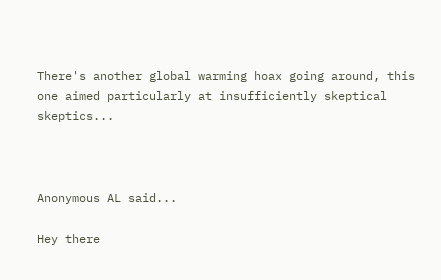There's another global warming hoax going around, this one aimed particularly at insufficiently skeptical skeptics...



Anonymous AL said...

Hey there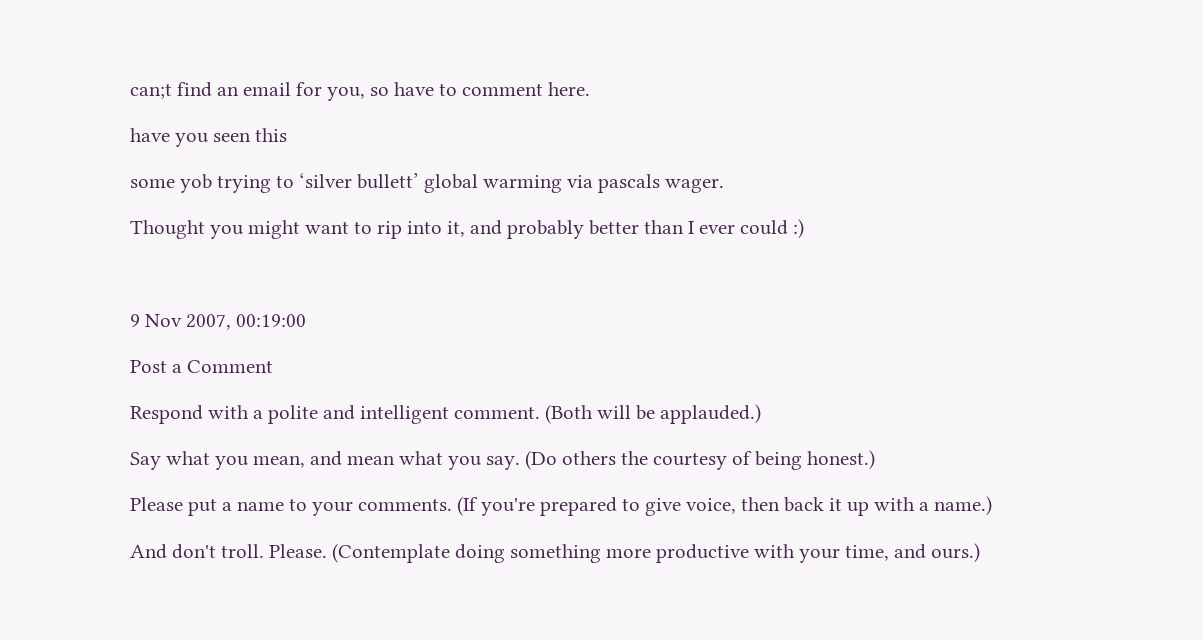can;t find an email for you, so have to comment here.

have you seen this

some yob trying to ‘silver bullett’ global warming via pascals wager.

Thought you might want to rip into it, and probably better than I ever could :)



9 Nov 2007, 00:19:00

Post a Comment

Respond with a polite and intelligent comment. (Both will be applauded.)

Say what you mean, and mean what you say. (Do others the courtesy of being honest.)

Please put a name to your comments. (If you're prepared to give voice, then back it up with a name.)

And don't troll. Please. (Contemplate doing something more productive with your time, and ours.)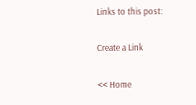Links to this post:

Create a Link

<< Home